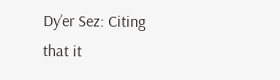Dy’er Sez: Citing that it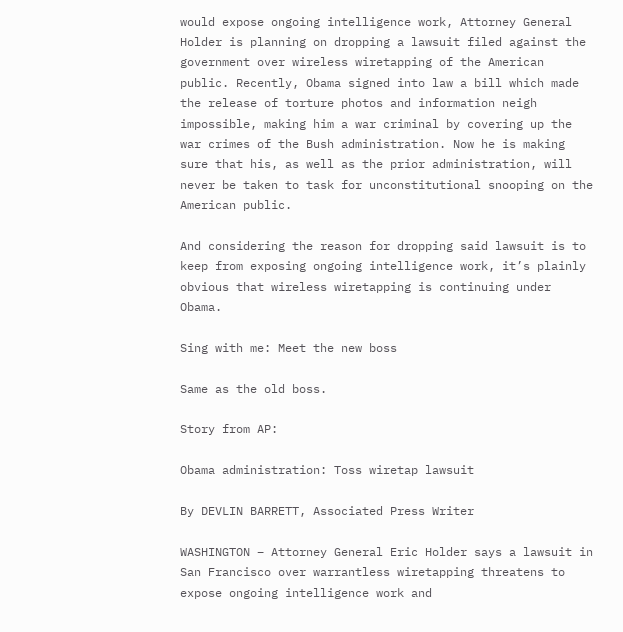would expose ongoing intelligence work, Attorney General Holder is planning on dropping a lawsuit filed against the government over wireless wiretapping of the American public. Recently, Obama signed into law a bill which made the release of torture photos and information neigh impossible, making him a war criminal by covering up the war crimes of the Bush administration. Now he is making sure that his, as well as the prior administration, will never be taken to task for unconstitutional snooping on the American public.

And considering the reason for dropping said lawsuit is to keep from exposing ongoing intelligence work, it’s plainly obvious that wireless wiretapping is continuing under Obama.

Sing with me: Meet the new boss

Same as the old boss.

Story from AP:

Obama administration: Toss wiretap lawsuit

By DEVLIN BARRETT, Associated Press Writer

WASHINGTON – Attorney General Eric Holder says a lawsuit in San Francisco over warrantless wiretapping threatens to expose ongoing intelligence work and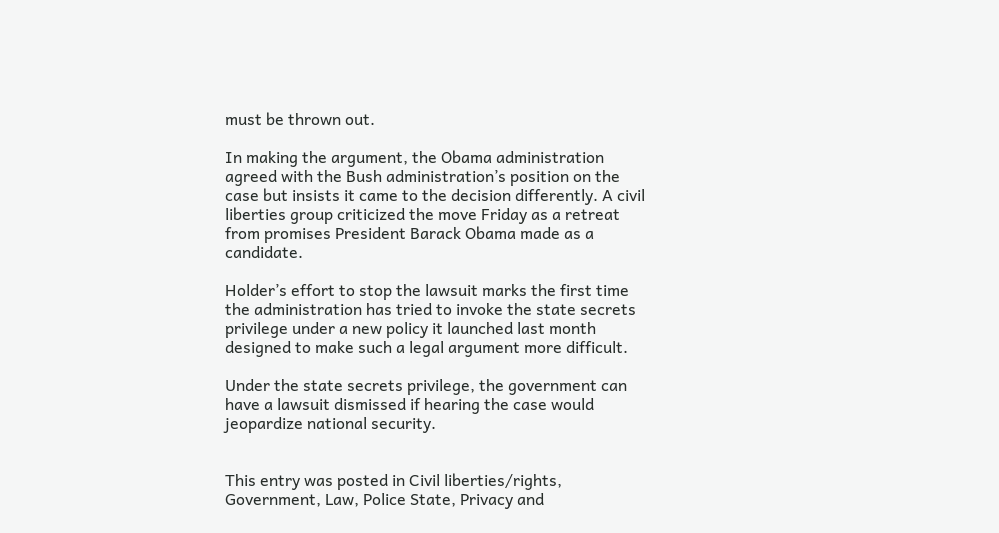must be thrown out.

In making the argument, the Obama administration agreed with the Bush administration’s position on the case but insists it came to the decision differently. A civil liberties group criticized the move Friday as a retreat from promises President Barack Obama made as a candidate.

Holder’s effort to stop the lawsuit marks the first time the administration has tried to invoke the state secrets privilege under a new policy it launched last month designed to make such a legal argument more difficult.

Under the state secrets privilege, the government can have a lawsuit dismissed if hearing the case would jeopardize national security.


This entry was posted in Civil liberties/rights, Government, Law, Police State, Privacy and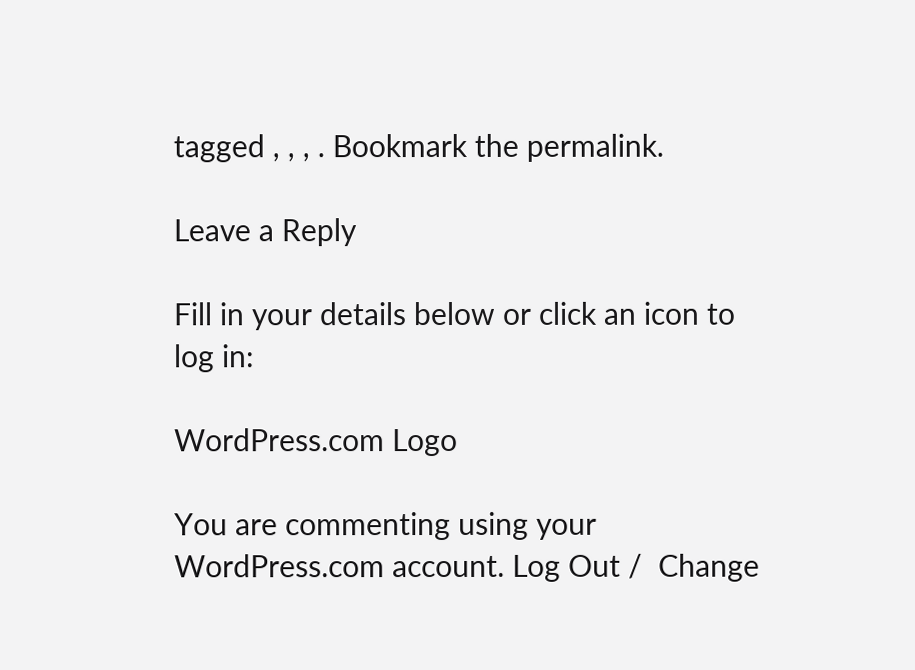tagged , , , . Bookmark the permalink.

Leave a Reply

Fill in your details below or click an icon to log in:

WordPress.com Logo

You are commenting using your WordPress.com account. Log Out /  Change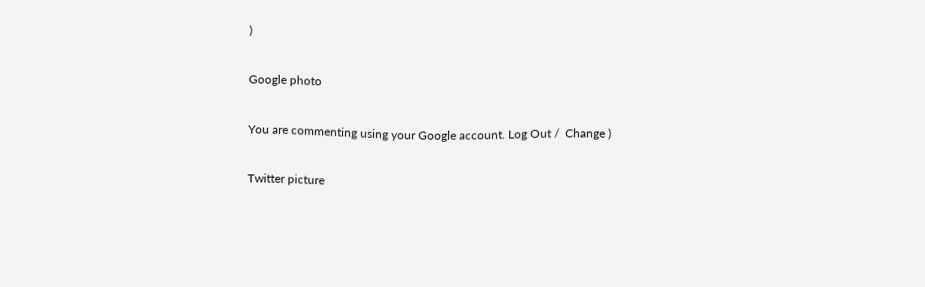)

Google photo

You are commenting using your Google account. Log Out /  Change )

Twitter picture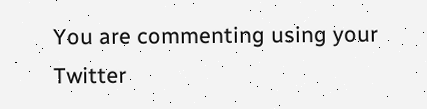You are commenting using your Twitter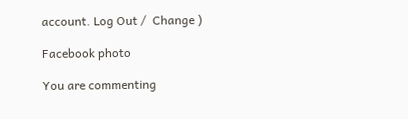account. Log Out /  Change )

Facebook photo

You are commenting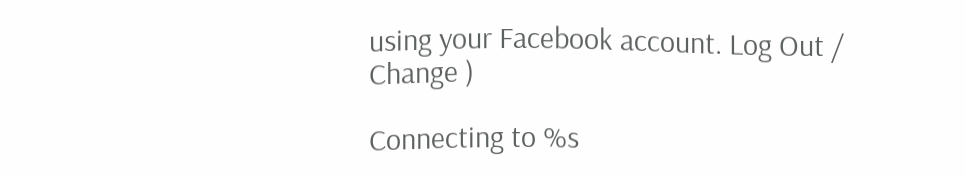using your Facebook account. Log Out /  Change )

Connecting to %s